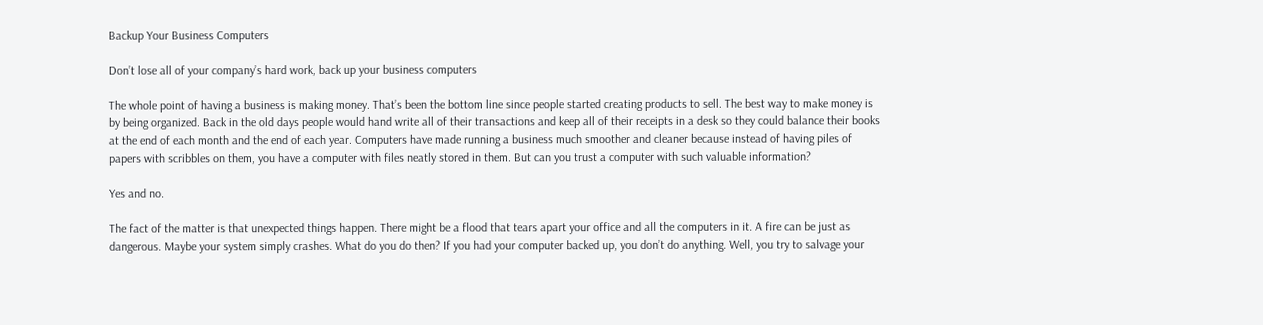Backup Your Business Computers

Don’t lose all of your company’s hard work, back up your business computers

The whole point of having a business is making money. That’s been the bottom line since people started creating products to sell. The best way to make money is by being organized. Back in the old days people would hand write all of their transactions and keep all of their receipts in a desk so they could balance their books at the end of each month and the end of each year. Computers have made running a business much smoother and cleaner because instead of having piles of papers with scribbles on them, you have a computer with files neatly stored in them. But can you trust a computer with such valuable information?

Yes and no.

The fact of the matter is that unexpected things happen. There might be a flood that tears apart your office and all the computers in it. A fire can be just as dangerous. Maybe your system simply crashes. What do you do then? If you had your computer backed up, you don’t do anything. Well, you try to salvage your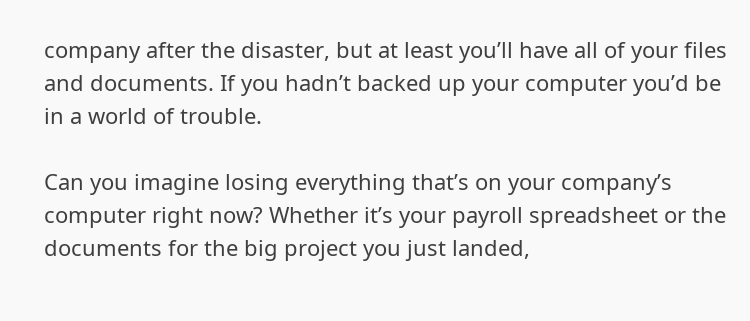company after the disaster, but at least you’ll have all of your files and documents. If you hadn’t backed up your computer you’d be in a world of trouble.

Can you imagine losing everything that’s on your company’s computer right now? Whether it’s your payroll spreadsheet or the documents for the big project you just landed,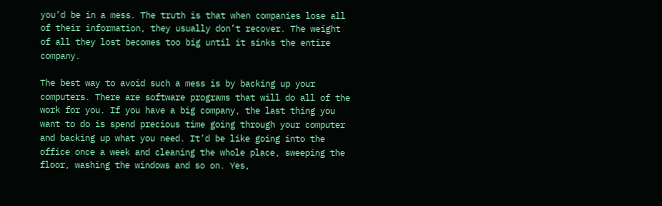you’d be in a mess. The truth is that when companies lose all of their information, they usually don’t recover. The weight of all they lost becomes too big until it sinks the entire company.

The best way to avoid such a mess is by backing up your computers. There are software programs that will do all of the work for you. If you have a big company, the last thing you want to do is spend precious time going through your computer and backing up what you need. It’d be like going into the office once a week and cleaning the whole place, sweeping the floor, washing the windows and so on. Yes,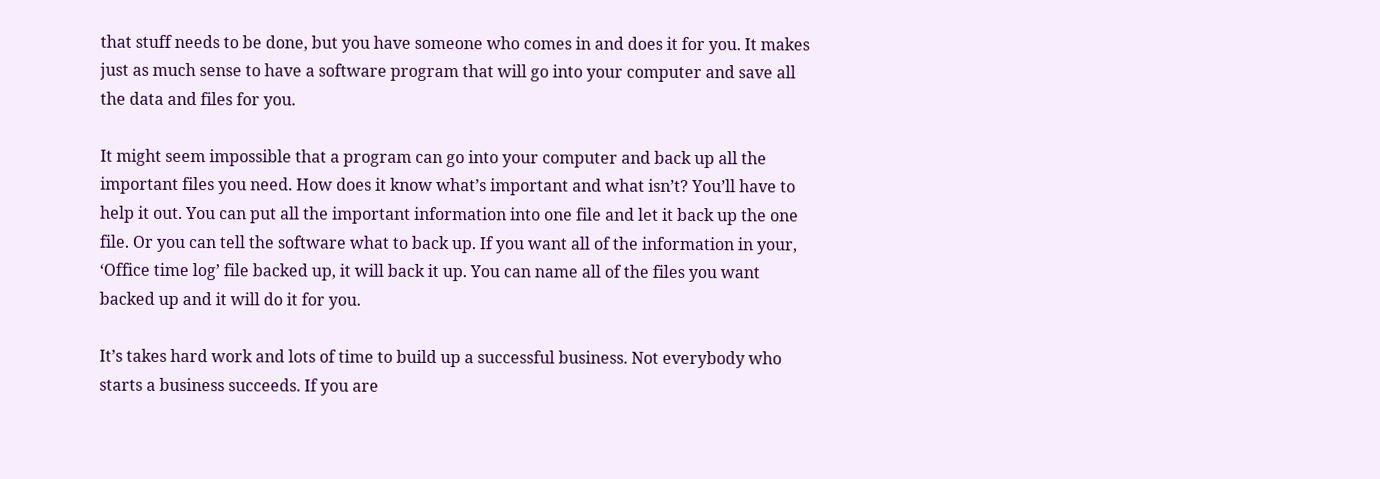that stuff needs to be done, but you have someone who comes in and does it for you. It makes just as much sense to have a software program that will go into your computer and save all the data and files for you.

It might seem impossible that a program can go into your computer and back up all the important files you need. How does it know what’s important and what isn’t? You’ll have to help it out. You can put all the important information into one file and let it back up the one file. Or you can tell the software what to back up. If you want all of the information in your, ‘Office time log’ file backed up, it will back it up. You can name all of the files you want backed up and it will do it for you.

It’s takes hard work and lots of time to build up a successful business. Not everybody who starts a business succeeds. If you are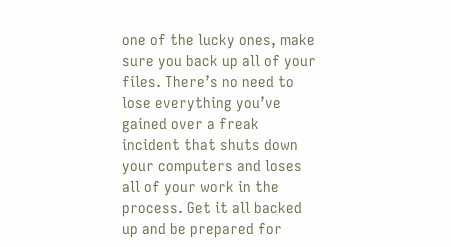one of the lucky ones, make sure you back up all of your files. There’s no need to lose everything you’ve gained over a freak incident that shuts down your computers and loses all of your work in the process. Get it all backed up and be prepared for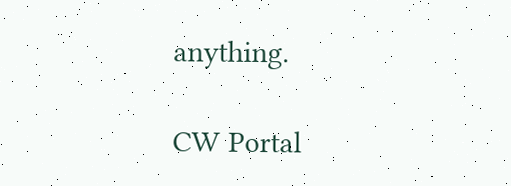anything.

CW Portal